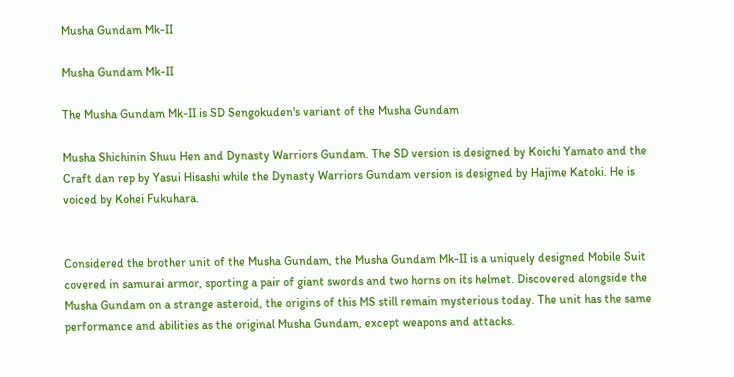Musha Gundam Mk-II

Musha Gundam Mk-II

The Musha Gundam Mk-II is SD Sengokuden's variant of the Musha Gundam

Musha Shichinin Shuu Hen and Dynasty Warriors Gundam. The SD version is designed by Koichi Yamato and the Craft dan rep by Yasui Hisashi while the Dynasty Warriors Gundam version is designed by Hajime Katoki. He is voiced by Kohei Fukuhara.


Considered the brother unit of the Musha Gundam, the Musha Gundam Mk-II is a uniquely designed Mobile Suit covered in samurai armor, sporting a pair of giant swords and two horns on its helmet. Discovered alongside the Musha Gundam on a strange asteroid, the origins of this MS still remain mysterious today. The unit has the same performance and abilities as the original Musha Gundam, except weapons and attacks.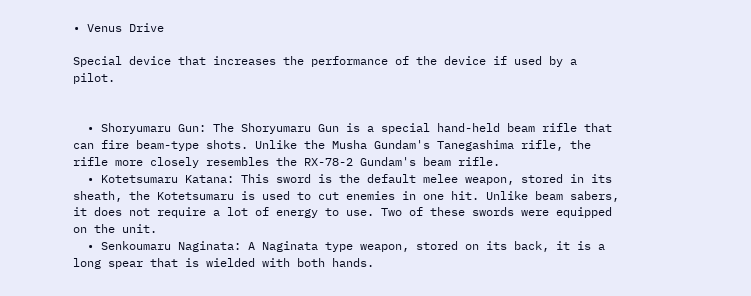• Venus Drive

Special device that increases the performance of the device if used by a pilot.


  • Shoryumaru Gun: The Shoryumaru Gun is a special hand-held beam rifle that can fire beam-type shots. Unlike the Musha Gundam's Tanegashima rifle, the rifle more closely resembles the RX-78-2 Gundam's beam rifle.
  • Kotetsumaru Katana: This sword is the default melee weapon, stored in its sheath, the Kotetsumaru is used to cut enemies in one hit. Unlike beam sabers, it does not require a lot of energy to use. Two of these swords were equipped on the unit.
  • Senkoumaru Naginata: A Naginata type weapon, stored on its back, it is a long spear that is wielded with both hands.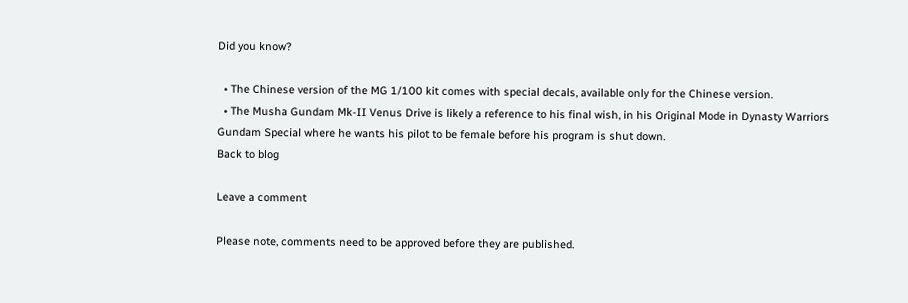Did you know?

  • The Chinese version of the MG 1/100 kit comes with special decals, available only for the Chinese version.
  • The Musha Gundam Mk-II Venus Drive is likely a reference to his final wish, in his Original Mode in Dynasty Warriors Gundam Special where he wants his pilot to be female before his program is shut down.
Back to blog

Leave a comment

Please note, comments need to be approved before they are published.